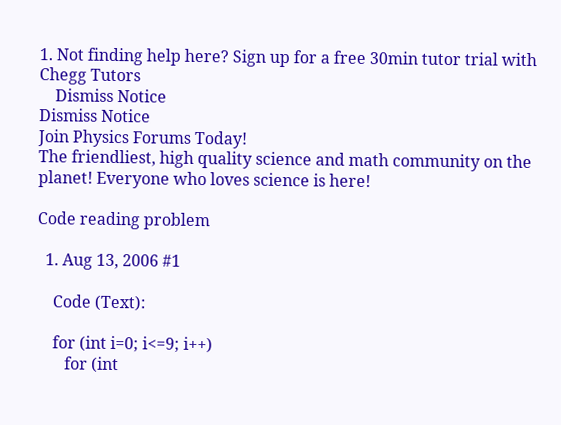1. Not finding help here? Sign up for a free 30min tutor trial with Chegg Tutors
    Dismiss Notice
Dismiss Notice
Join Physics Forums Today!
The friendliest, high quality science and math community on the planet! Everyone who loves science is here!

Code reading problem

  1. Aug 13, 2006 #1

    Code (Text):

    for (int i=0; i<=9; i++)
       for (int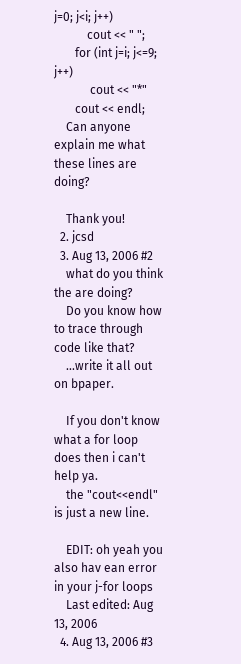j=0; j<i; j++)
           cout << " ";
       for (int j=i; j<=9; j++)
            cout << "*"
       cout << endl;
    Can anyone explain me what these lines are doing?

    Thank you!
  2. jcsd
  3. Aug 13, 2006 #2
    what do you think the are doing?
    Do you know how to trace through code like that?
    ...write it all out on bpaper.

    If you don't know what a for loop does then i can't help ya.
    the "cout<<endl" is just a new line.

    EDIT: oh yeah you also hav ean error in your j-for loops
    Last edited: Aug 13, 2006
  4. Aug 13, 2006 #3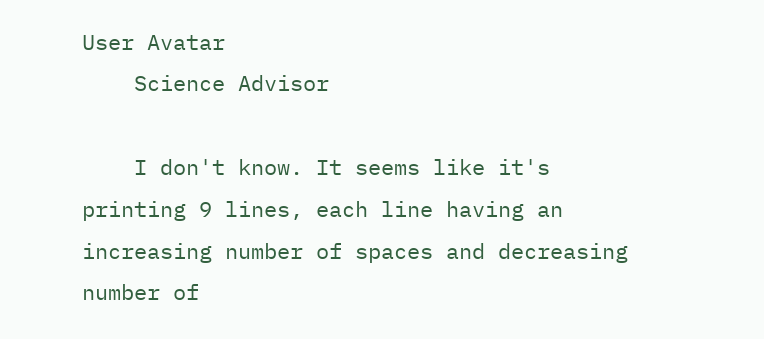User Avatar
    Science Advisor

    I don't know. It seems like it's printing 9 lines, each line having an increasing number of spaces and decreasing number of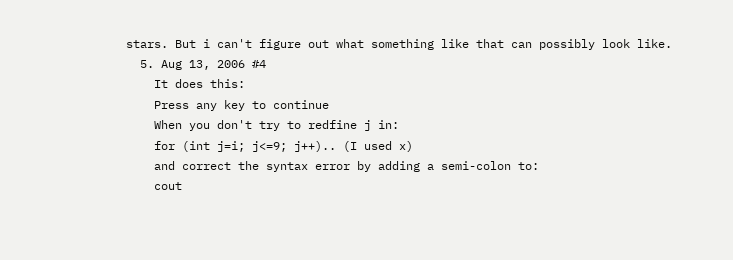stars. But i can't figure out what something like that can possibly look like.
  5. Aug 13, 2006 #4
    It does this:
    Press any key to continue
    When you don't try to redfine j in:
    for (int j=i; j<=9; j++).. (I used x)
    and correct the syntax error by adding a semi-colon to:
    cout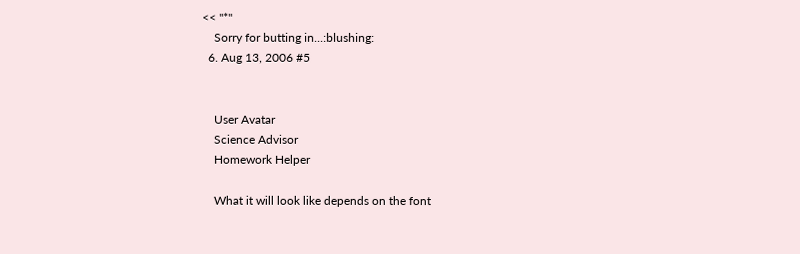<< "*"
    Sorry for butting in...:blushing:
  6. Aug 13, 2006 #5


    User Avatar
    Science Advisor
    Homework Helper

    What it will look like depends on the font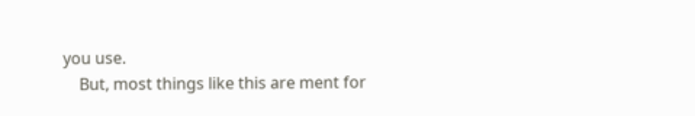you use.
    But, most things like this are ment for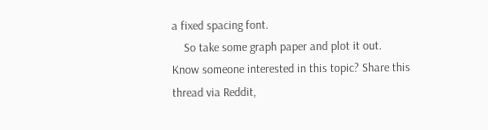a fixed spacing font.
    So take some graph paper and plot it out.
Know someone interested in this topic? Share this thread via Reddit,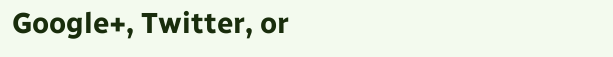Google+, Twitter, or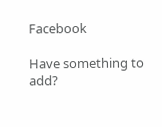Facebook

Have something to add?